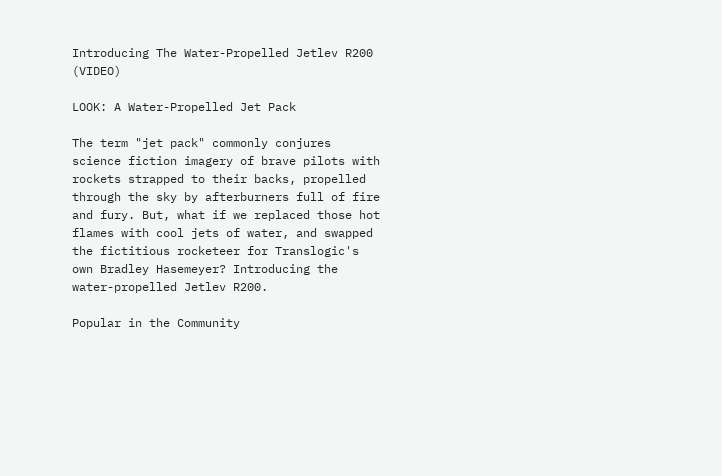Introducing The Water-Propelled Jetlev R200 (VIDEO)

LOOK: A Water-Propelled Jet Pack

The term "jet pack" commonly conjures science fiction imagery of brave pilots with rockets strapped to their backs, propelled through the sky by afterburners full of fire and fury. But, what if we replaced those hot flames with cool jets of water, and swapped the fictitious rocketeer for Translogic's own Bradley Hasemeyer? Introducing the water-propelled Jetlev R200.

Popular in the Community